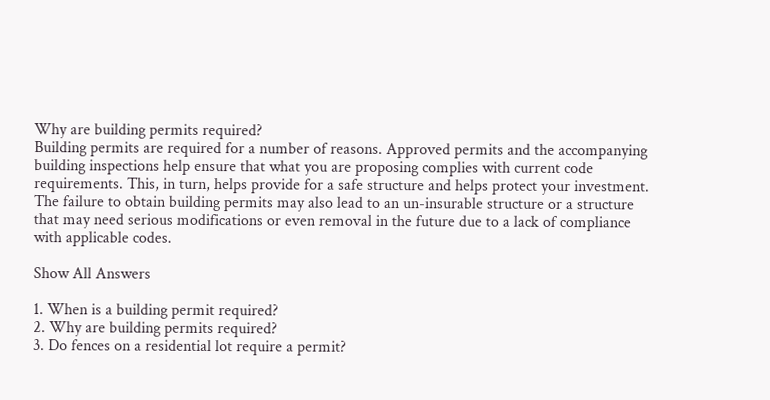Why are building permits required?
Building permits are required for a number of reasons. Approved permits and the accompanying building inspections help ensure that what you are proposing complies with current code requirements. This, in turn, helps provide for a safe structure and helps protect your investment. The failure to obtain building permits may also lead to an un-insurable structure or a structure that may need serious modifications or even removal in the future due to a lack of compliance with applicable codes.

Show All Answers

1. When is a building permit required?
2. Why are building permits required?
3. Do fences on a residential lot require a permit?